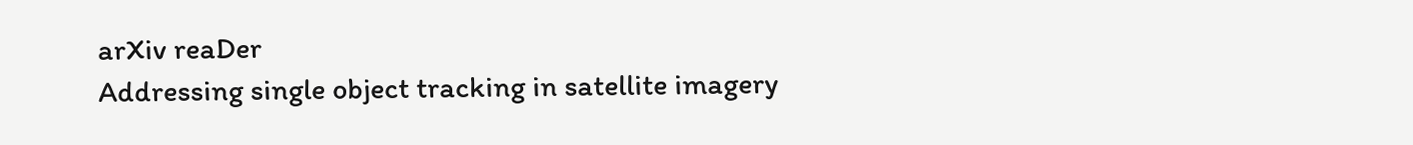arXiv reaDer
Addressing single object tracking in satellite imagery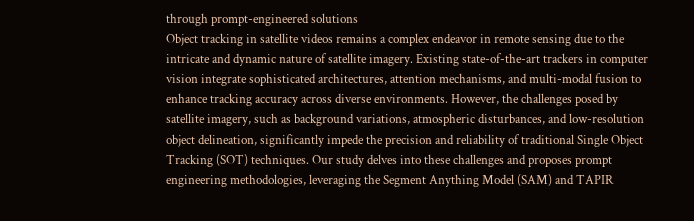through prompt-engineered solutions
Object tracking in satellite videos remains a complex endeavor in remote sensing due to the intricate and dynamic nature of satellite imagery. Existing state-of-the-art trackers in computer vision integrate sophisticated architectures, attention mechanisms, and multi-modal fusion to enhance tracking accuracy across diverse environments. However, the challenges posed by satellite imagery, such as background variations, atmospheric disturbances, and low-resolution object delineation, significantly impede the precision and reliability of traditional Single Object Tracking (SOT) techniques. Our study delves into these challenges and proposes prompt engineering methodologies, leveraging the Segment Anything Model (SAM) and TAPIR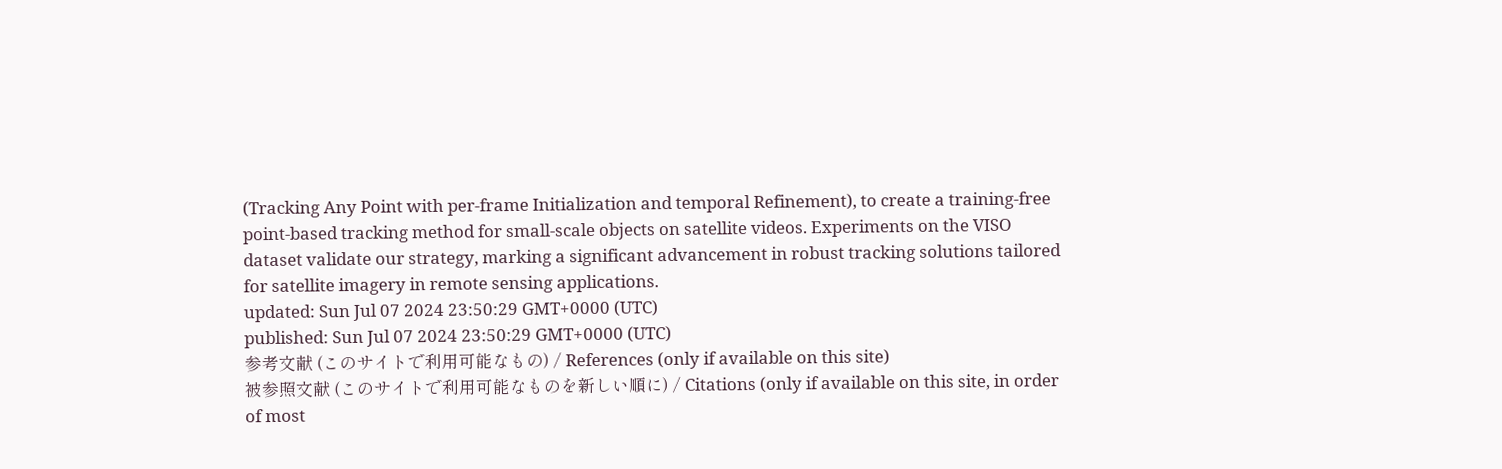(Tracking Any Point with per-frame Initialization and temporal Refinement), to create a training-free point-based tracking method for small-scale objects on satellite videos. Experiments on the VISO dataset validate our strategy, marking a significant advancement in robust tracking solutions tailored for satellite imagery in remote sensing applications.
updated: Sun Jul 07 2024 23:50:29 GMT+0000 (UTC)
published: Sun Jul 07 2024 23:50:29 GMT+0000 (UTC)
参考文献 (このサイトで利用可能なもの) / References (only if available on this site)
被参照文献 (このサイトで利用可能なものを新しい順に) / Citations (only if available on this site, in order of most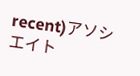recent)アソシエイト